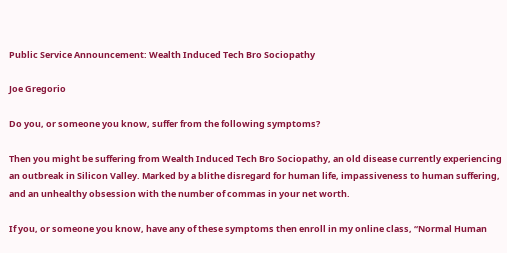Public Service Announcement: Wealth Induced Tech Bro Sociopathy

Joe Gregorio

Do you, or someone you know, suffer from the following symptoms?

Then you might be suffering from Wealth Induced Tech Bro Sociopathy, an old disease currently experiencing an outbreak in Silicon Valley. Marked by a blithe disregard for human life, impassiveness to human suffering, and an unhealthy obsession with the number of commas in your net worth.

If you, or someone you know, have any of these symptoms then enroll in my online class, “Normal Human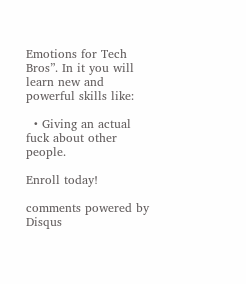Emotions for Tech Bros”. In it you will learn new and powerful skills like:

  • Giving an actual fuck about other people.

Enroll today!

comments powered by Disqus